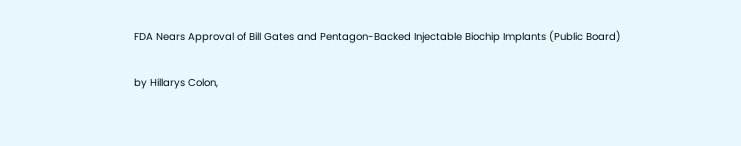FDA Nears Approval of Bill Gates and Pentagon-Backed Injectable Biochip Implants (Public Board)

by Hillarys Colon,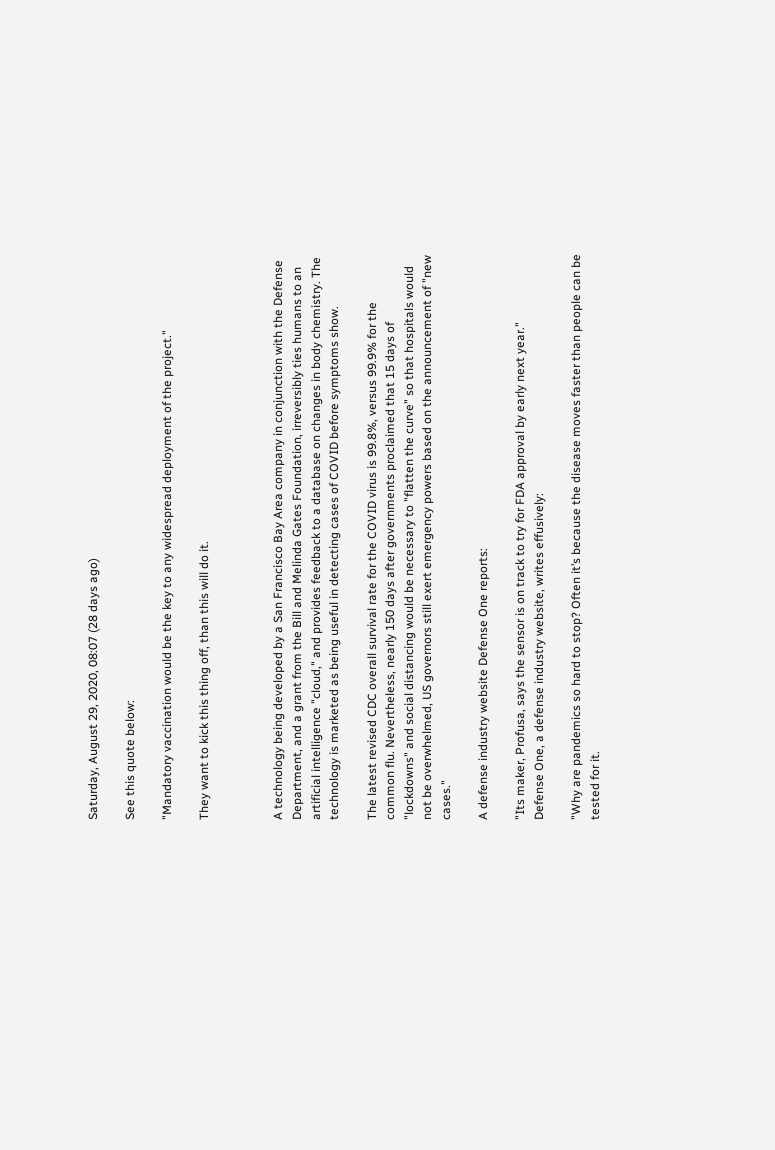Saturday, August 29, 2020, 08:07 (28 days ago)

See this quote below:

"Mandatory vaccination would be the key to any widespread deployment of the project."

They want to kick this thing off, than this will do it.



A technology being developed by a San Francisco Bay Area company in conjunction with the Defense Department, and a grant from the Bill and Melinda Gates Foundation, irreversibly ties humans to an artificial intelligence "cloud," and provides feedback to a database on changes in body chemistry. The technology is marketed as being useful in detecting cases of COVID before symptoms show.

The latest revised CDC overall survival rate for the COVID virus is 99.8%, versus 99.9% for the common flu. Nevertheless, nearly 150 days after governments proclaimed that 15 days of "lockdowns" and social distancing would be necessary to "flatten the curve" so that hospitals would not be overwhelmed, US governors still exert emergency powers based on the announcement of "new cases."

A defense industry website Defense One reports:

"Its maker, Profusa, says the sensor is on track to try for FDA approval by early next year."
Defense One, a defense industry website, writes effusively:

"Why are pandemics so hard to stop? Often it’s because the disease moves faster than people can be tested for it.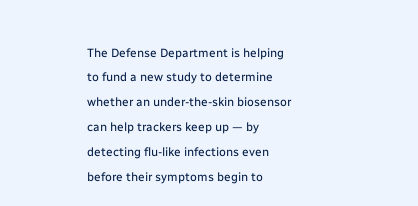The Defense Department is helping to fund a new study to determine whether an under-the-skin biosensor can help trackers keep up — by detecting flu-like infections even before their symptoms begin to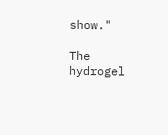show."

The hydrogel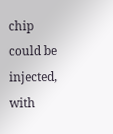chip could be injected, with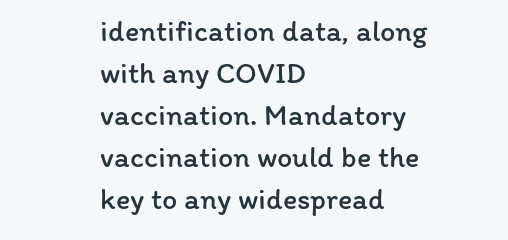identification data, along with any COVID vaccination. Mandatory vaccination would be the key to any widespread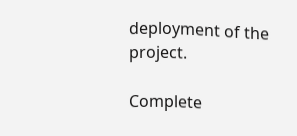deployment of the project.

Complete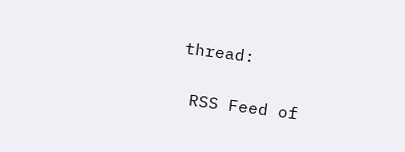thread:

 RSS Feed of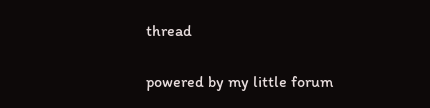thread

powered by my little forum